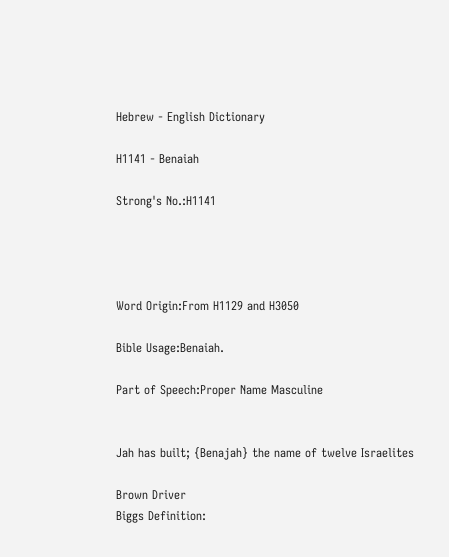Hebrew - English Dictionary

H1141 - Benaiah

Strong's No.:H1141




Word Origin:From H1129 and H3050

Bible Usage:Benaiah.

Part of Speech:Proper Name Masculine


Jah has built; {Benajah} the name of twelve Israelites

Brown Driver
Biggs Definition: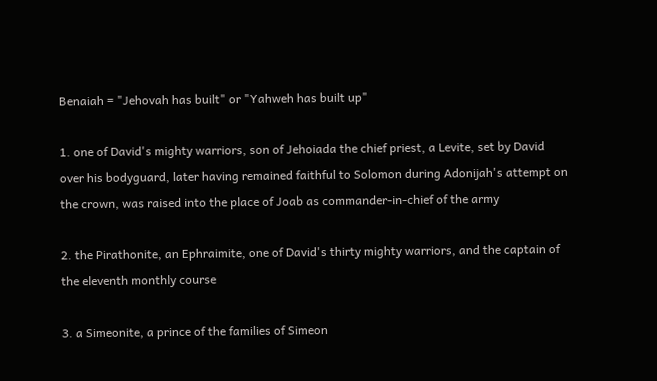Benaiah = "Jehovah has built" or "Yahweh has built up"

1. one of David's mighty warriors, son of Jehoiada the chief priest, a Levite, set by David over his bodyguard, later having remained faithful to Solomon during Adonijah's attempt on the crown, was raised into the place of Joab as commander-in-chief of the army

2. the Pirathonite, an Ephraimite, one of David's thirty mighty warriors, and the captain of the eleventh monthly course

3. a Simeonite, a prince of the families of Simeon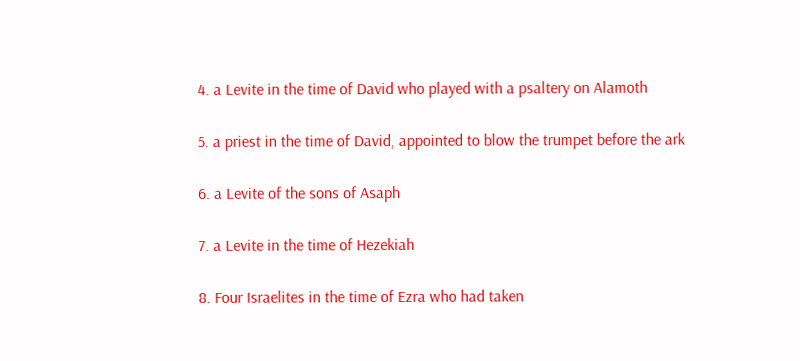4. a Levite in the time of David who played with a psaltery on Alamoth

5. a priest in the time of David, appointed to blow the trumpet before the ark

6. a Levite of the sons of Asaph

7. a Levite in the time of Hezekiah

8. Four Israelites in the time of Ezra who had taken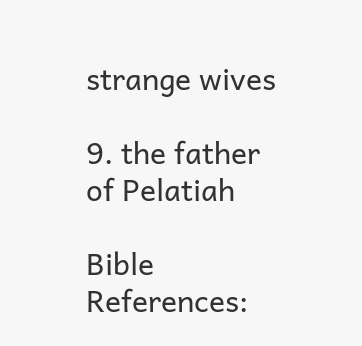strange wives

9. the father of Pelatiah

Bible References: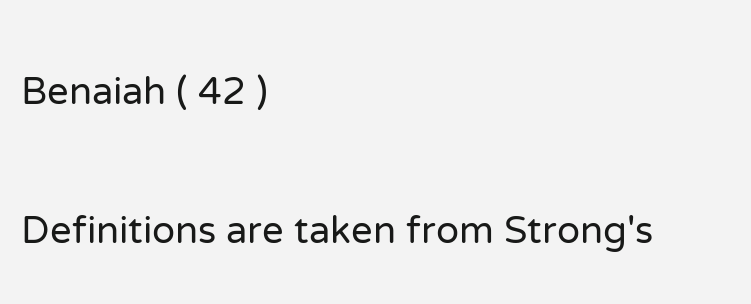Benaiah ( 42 )


Definitions are taken from Strong's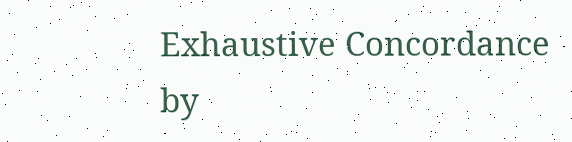Exhaustive Concordance
by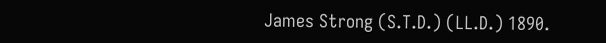James Strong (S.T.D.) (LL.D.) 1890.